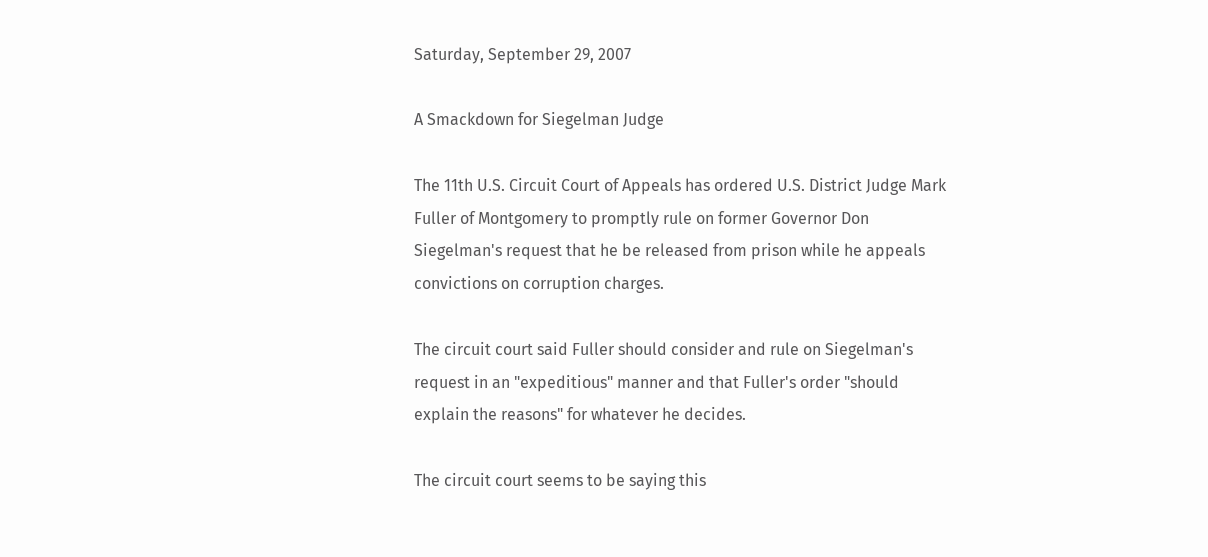Saturday, September 29, 2007

A Smackdown for Siegelman Judge

The 11th U.S. Circuit Court of Appeals has ordered U.S. District Judge Mark Fuller of Montgomery to promptly rule on former Governor Don Siegelman's request that he be released from prison while he appeals convictions on corruption charges.

The circuit court said Fuller should consider and rule on Siegelman's request in an "expeditious" manner and that Fuller's order "should explain the reasons" for whatever he decides.

The circuit court seems to be saying this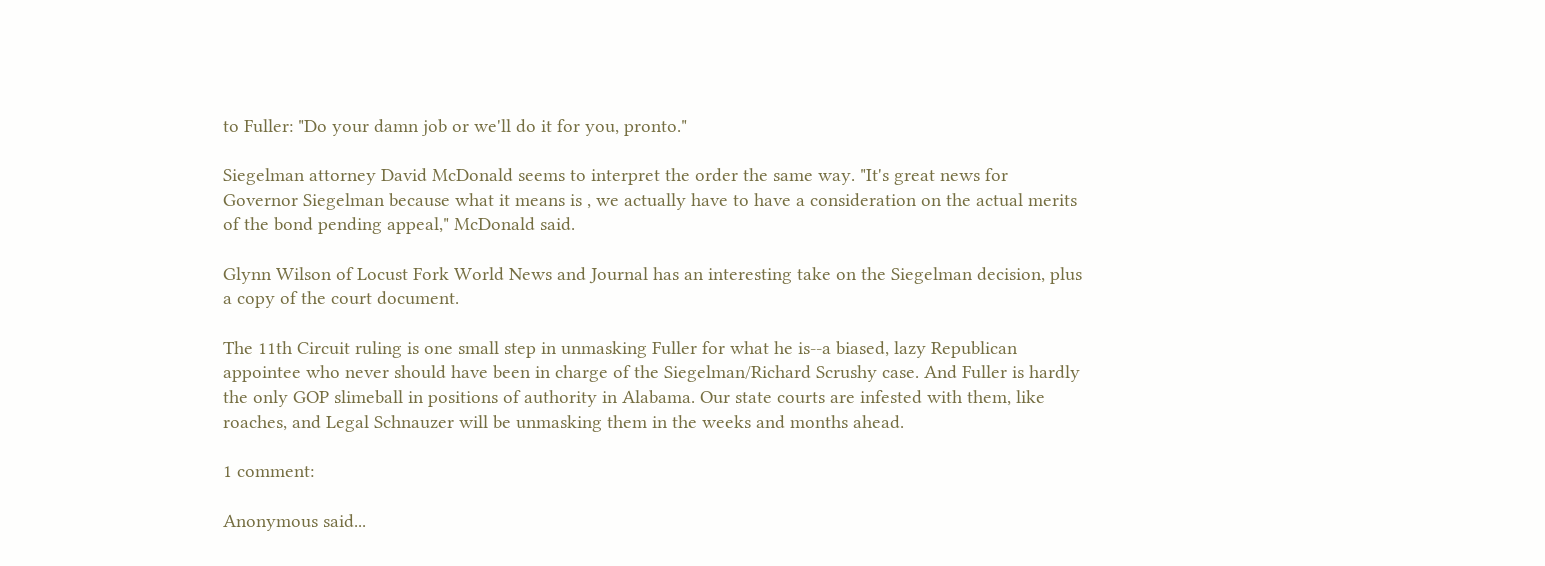to Fuller: "Do your damn job or we'll do it for you, pronto."

Siegelman attorney David McDonald seems to interpret the order the same way. "It's great news for Governor Siegelman because what it means is , we actually have to have a consideration on the actual merits of the bond pending appeal," McDonald said.

Glynn Wilson of Locust Fork World News and Journal has an interesting take on the Siegelman decision, plus a copy of the court document.

The 11th Circuit ruling is one small step in unmasking Fuller for what he is--a biased, lazy Republican appointee who never should have been in charge of the Siegelman/Richard Scrushy case. And Fuller is hardly the only GOP slimeball in positions of authority in Alabama. Our state courts are infested with them, like roaches, and Legal Schnauzer will be unmasking them in the weeks and months ahead.

1 comment:

Anonymous said...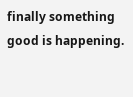finally something good is happening.